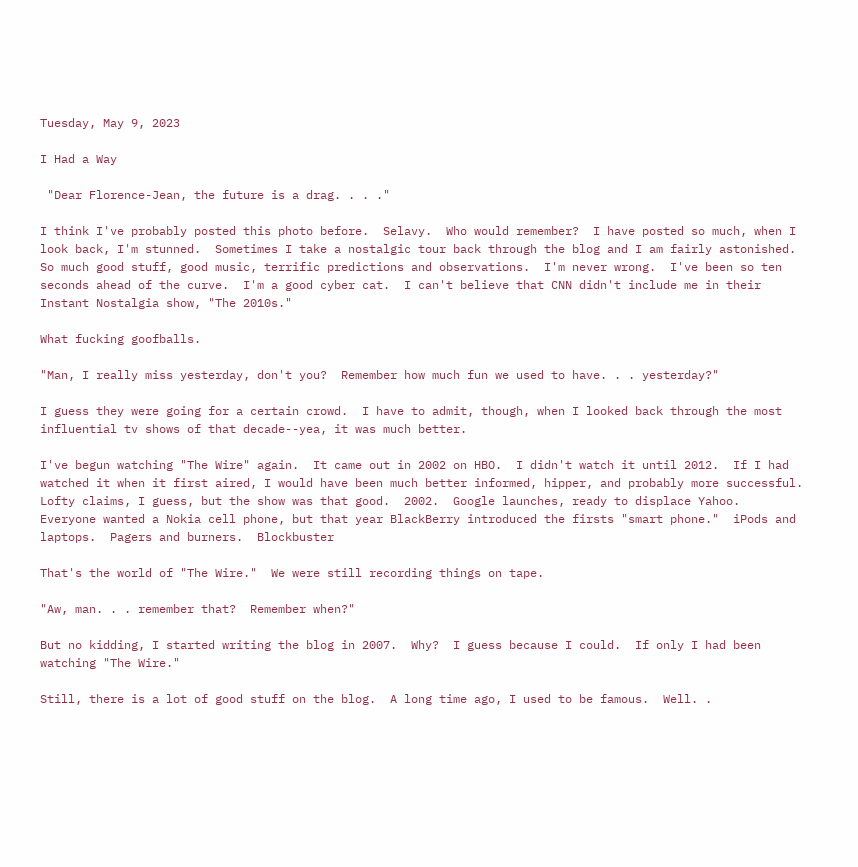Tuesday, May 9, 2023

I Had a Way

 "Dear Florence-Jean, the future is a drag. . . ."

I think I've probably posted this photo before.  Selavy.  Who would remember?  I have posted so much, when I look back, I'm stunned.  Sometimes I take a nostalgic tour back through the blog and I am fairly astonished.  So much good stuff, good music, terrific predictions and observations.  I'm never wrong.  I've been so ten seconds ahead of the curve.  I'm a good cyber cat.  I can't believe that CNN didn't include me in their Instant Nostalgia show, "The 2010s."

What fucking goofballs.

"Man, I really miss yesterday, don't you?  Remember how much fun we used to have. . . yesterday?"

I guess they were going for a certain crowd.  I have to admit, though, when I looked back through the most influential tv shows of that decade--yea, it was much better.

I've begun watching "The Wire" again.  It came out in 2002 on HBO.  I didn't watch it until 2012.  If I had watched it when it first aired, I would have been much better informed, hipper, and probably more successful.  Lofty claims, I guess, but the show was that good.  2002.  Google launches, ready to displace Yahoo.  Everyone wanted a Nokia cell phone, but that year BlackBerry introduced the firsts "smart phone."  iPods and laptops.  Pagers and burners.  Blockbuster

That's the world of "The Wire."  We were still recording things on tape.

"Aw, man. . . remember that?  Remember when?"

But no kidding, I started writing the blog in 2007.  Why?  I guess because I could.  If only I had been watching "The Wire."

Still, there is a lot of good stuff on the blog.  A long time ago, I used to be famous.  Well. .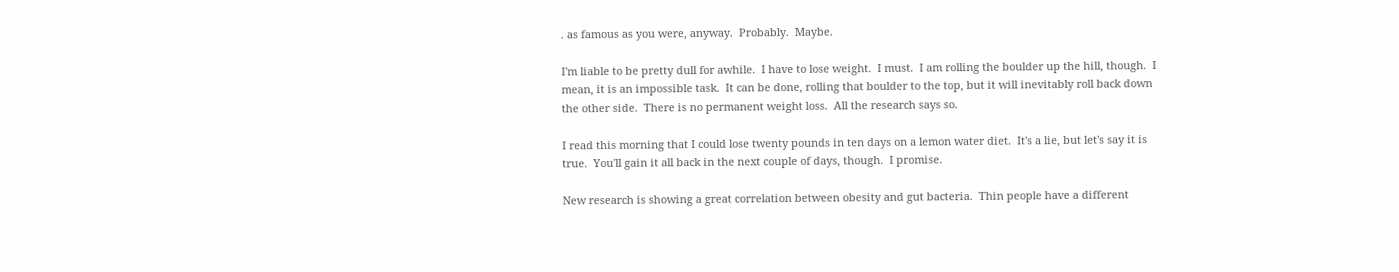. as famous as you were, anyway.  Probably.  Maybe.

I'm liable to be pretty dull for awhile.  I have to lose weight.  I must.  I am rolling the boulder up the hill, though.  I mean, it is an impossible task.  It can be done, rolling that boulder to the top, but it will inevitably roll back down the other side.  There is no permanent weight loss.  All the research says so.

I read this morning that I could lose twenty pounds in ten days on a lemon water diet.  It's a lie, but let's say it is true.  You'll gain it all back in the next couple of days, though.  I promise.

New research is showing a great correlation between obesity and gut bacteria.  Thin people have a different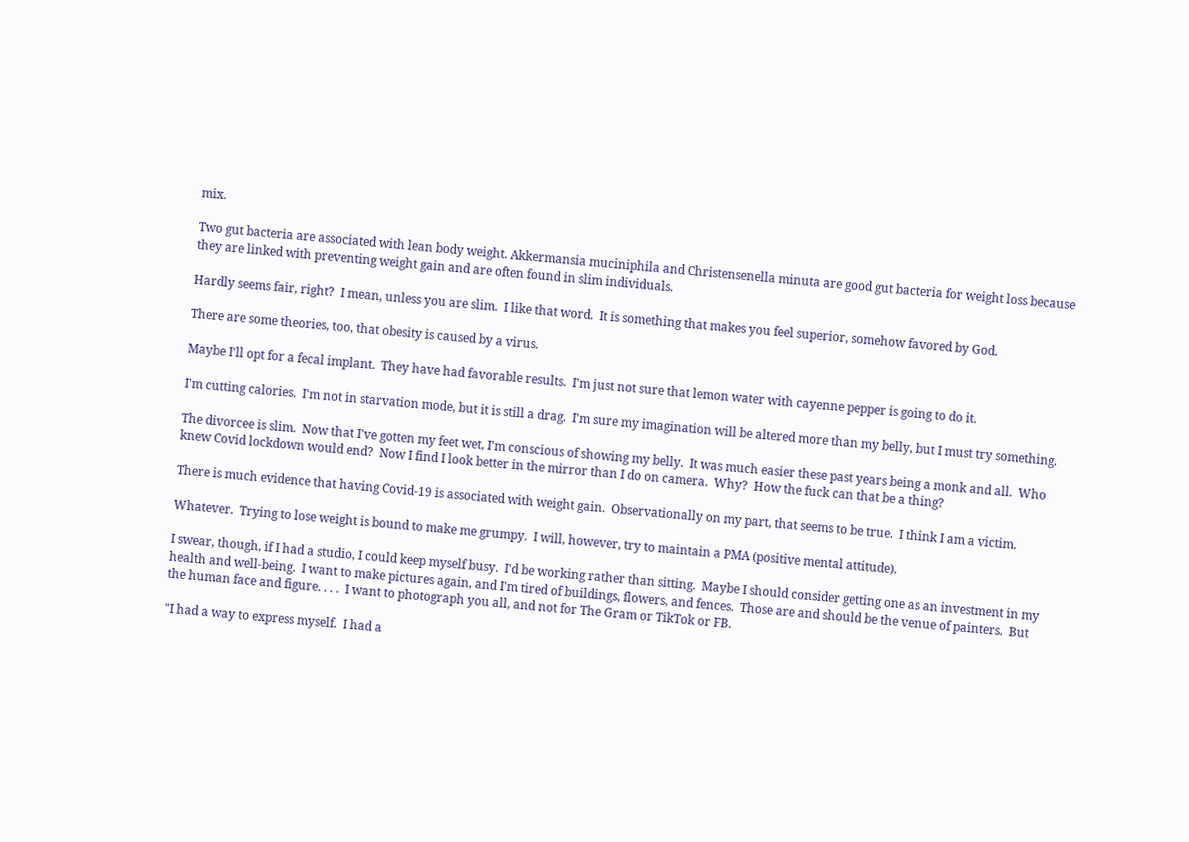mix.

Two gut bacteria are associated with lean body weight. Akkermansia muciniphila and Christensenella minuta are good gut bacteria for weight loss because they are linked with preventing weight gain and are often found in slim individuals.

Hardly seems fair, right?  I mean, unless you are slim.  I like that word.  It is something that makes you feel superior, somehow favored by God.

There are some theories, too, that obesity is caused by a virus.

Maybe I'll opt for a fecal implant.  They have had favorable results.  I'm just not sure that lemon water with cayenne pepper is going to do it.

I'm cutting calories.  I'm not in starvation mode, but it is still a drag.  I'm sure my imagination will be altered more than my belly, but I must try something.

The divorcee is slim.  Now that I've gotten my feet wet, I'm conscious of showing my belly.  It was much easier these past years being a monk and all.  Who knew Covid lockdown would end?  Now I find I look better in the mirror than I do on camera.  Why?  How the fuck can that be a thing?

There is much evidence that having Covid-19 is associated with weight gain.  Observationally on my part, that seems to be true.  I think I am a victim.

Whatever.  Trying to lose weight is bound to make me grumpy.  I will, however, try to maintain a PMA (positive mental attitude).

I swear, though, if I had a studio, I could keep myself busy.  I'd be working rather than sitting.  Maybe I should consider getting one as an investment in my health and well-being.  I want to make pictures again, and I'm tired of buildings, flowers, and fences.  Those are and should be the venue of painters.  But the human face and figure. . . .  I want to photograph you all, and not for The Gram or TikTok or FB.

"I had a way to express myself.  I had a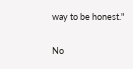way to be honest."

No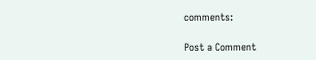comments:

Post a Comment